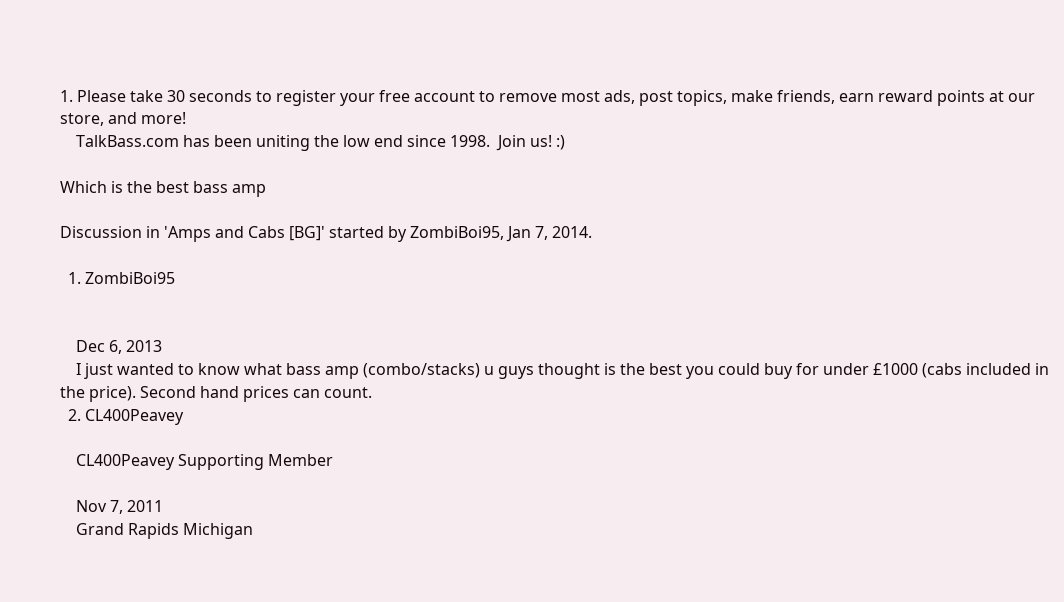1. Please take 30 seconds to register your free account to remove most ads, post topics, make friends, earn reward points at our store, and more!
    TalkBass.com has been uniting the low end since 1998.  Join us! :)

Which is the best bass amp

Discussion in 'Amps and Cabs [BG]' started by ZombiBoi95, Jan 7, 2014.

  1. ZombiBoi95


    Dec 6, 2013
    I just wanted to know what bass amp (combo/stacks) u guys thought is the best you could buy for under £1000 (cabs included in the price). Second hand prices can count.
  2. CL400Peavey

    CL400Peavey Supporting Member

    Nov 7, 2011
    Grand Rapids Michigan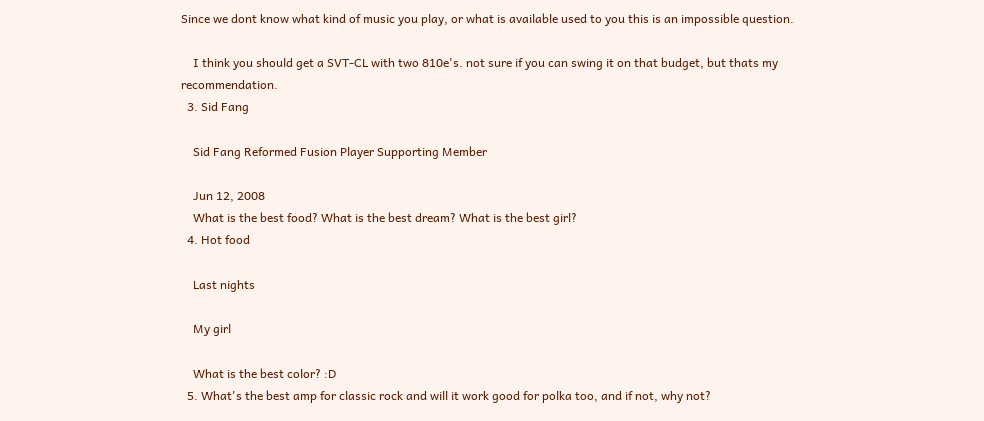Since we dont know what kind of music you play, or what is available used to you this is an impossible question.

    I think you should get a SVT-CL with two 810e's. not sure if you can swing it on that budget, but thats my recommendation.
  3. Sid Fang

    Sid Fang Reformed Fusion Player Supporting Member

    Jun 12, 2008
    What is the best food? What is the best dream? What is the best girl?
  4. Hot food

    Last nights

    My girl

    What is the best color? :D
  5. What's the best amp for classic rock and will it work good for polka too, and if not, why not?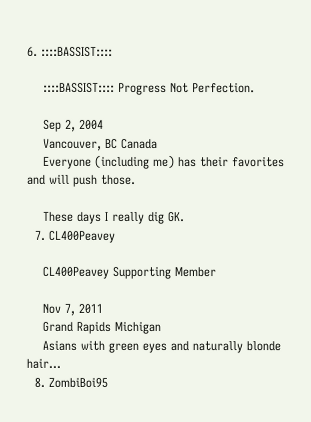6. ::::BASSIST::::

    ::::BASSIST:::: Progress Not Perfection.

    Sep 2, 2004
    Vancouver, BC Canada
    Everyone (including me) has their favorites and will push those.

    These days I really dig GK.
  7. CL400Peavey

    CL400Peavey Supporting Member

    Nov 7, 2011
    Grand Rapids Michigan
    Asians with green eyes and naturally blonde hair...
  8. ZombiBoi95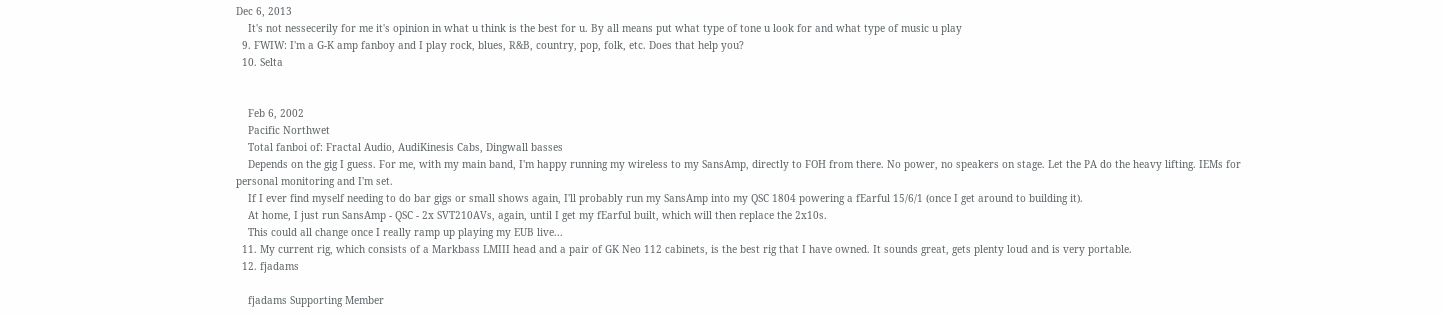Dec 6, 2013
    It's not nessecerily for me it's opinion in what u think is the best for u. By all means put what type of tone u look for and what type of music u play
  9. FWIW: I'm a G-K amp fanboy and I play rock, blues, R&B, country, pop, folk, etc. Does that help you?
  10. Selta


    Feb 6, 2002
    Pacific Northwet
    Total fanboi of: Fractal Audio, AudiKinesis Cabs, Dingwall basses
    Depends on the gig I guess. For me, with my main band, I'm happy running my wireless to my SansAmp, directly to FOH from there. No power, no speakers on stage. Let the PA do the heavy lifting. IEMs for personal monitoring and I'm set.
    If I ever find myself needing to do bar gigs or small shows again, I'll probably run my SansAmp into my QSC 1804 powering a fEarful 15/6/1 (once I get around to building it).
    At home, I just run SansAmp - QSC - 2x SVT210AVs, again, until I get my fEarful built, which will then replace the 2x10s.
    This could all change once I really ramp up playing my EUB live...
  11. My current rig, which consists of a Markbass LMIII head and a pair of GK Neo 112 cabinets, is the best rig that I have owned. It sounds great, gets plenty loud and is very portable.
  12. fjadams

    fjadams Supporting Member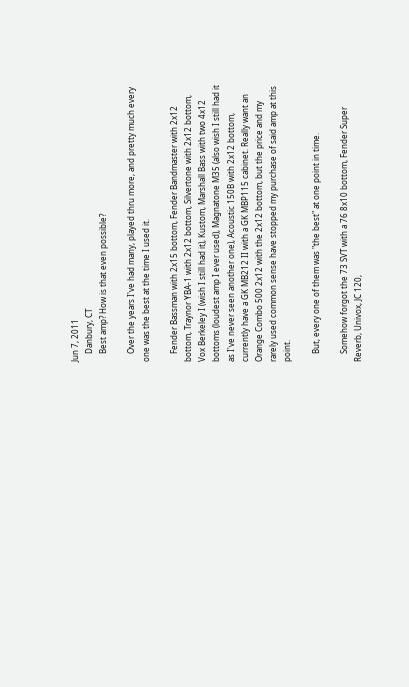Jun 7, 2011
    Danbury, CT
    Best amp? How is that even possible?

    Over the years I've had many, played thru more, and pretty much every one was the best at the time I used it.

    Fender Bassman with 2x15 bottom, Fender Bandmaster with 2x12 bottom, Traynor YBA-1 with 2x12 bottom, Silvertone with 2x12 bottom, Vox Berkeley I (wish I still had it), Kustom, Marshall Bass with two 4x12 bottoms (loudest amp I ever used), Magnatone M35 (also wish I still had it as I've never seen another one), Acoustic 150B with 2x12 bottom, currently have a GK MB212 II with a GK MBP115 cabinet. Really want an Orange Combo 500 2x12 with the 2x12 bottom, but the price and my rarely used common sense have stopped my purchase of said amp at this point.

    But, every one of them was "the best" at one point in time.

    Somehow forgot the 73 SVT with a 76 8x10 bottom, Fender Super Reverb, Univox, JC 120,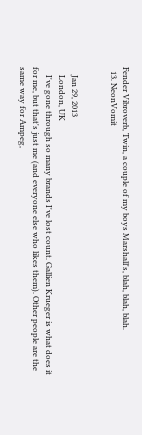Fender Vibroverb, Twin, a couple of my boys Marshall's, blah, blah, blah.
  13. NeonVomit


    Jan 29, 2013
    London, UK
    I've gone through so many brands I've lost count. Gallien Krueger is what does it for me, but that's just me (and everyone else who likes them). Other people are the same way for Ampeg,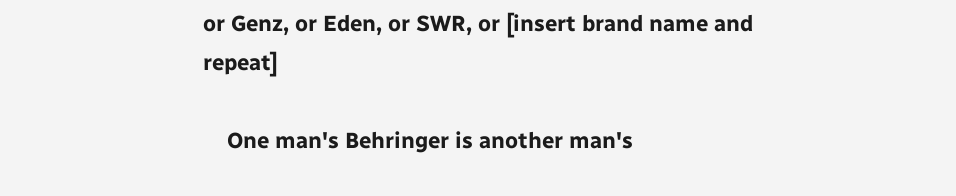or Genz, or Eden, or SWR, or [insert brand name and repeat]

    One man's Behringer is another man's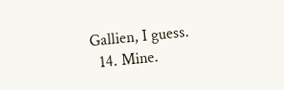Gallien, I guess.
  14. Mine.